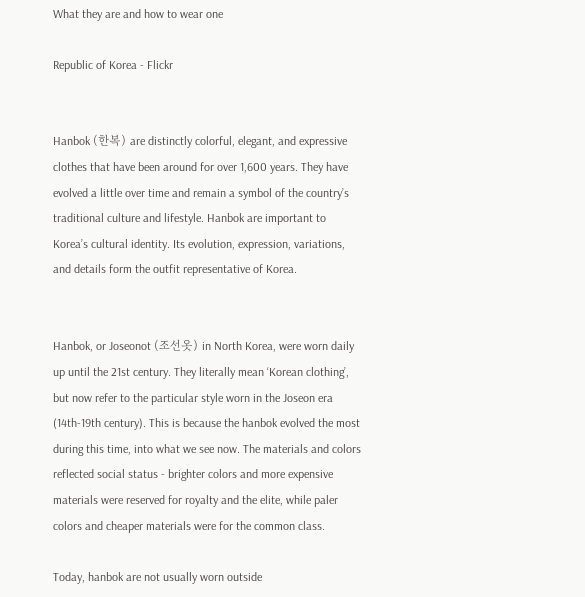What they are and how to wear one

Republic of Korea - Flickr


Hanbok (한복) are distinctly colorful, elegant, and expressive clothes that have been around for over 1,600 years. They have evolved a little over time and remain a symbol of the country’s traditional culture and lifestyle. Hanbok are important to Korea’s cultural identity. Its evolution, expression, variations, and details form the outfit representative of Korea.


Hanbok, or Joseonot (조선옷) in North Korea, were worn daily up until the 21st century. They literally mean ‘Korean clothing’, but now refer to the particular style worn in the Joseon era (14th-19th century). This is because the hanbok evolved the most during this time, into what we see now. The materials and colors reflected social status - brighter colors and more expensive materials were reserved for royalty and the elite, while paler colors and cheaper materials were for the common class.

Today, hanbok are not usually worn outside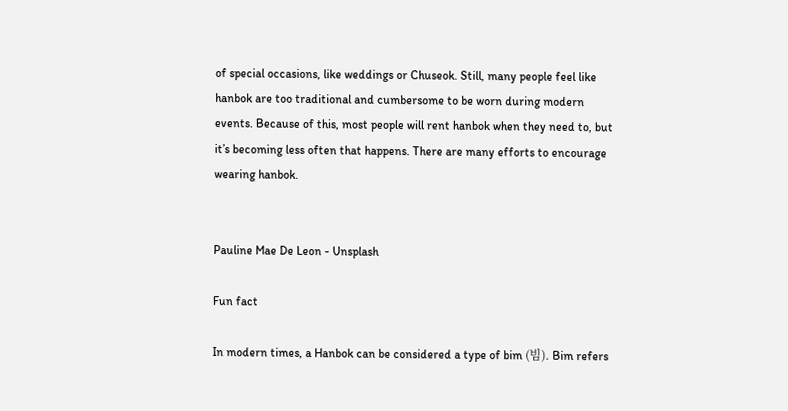of special occasions, like weddings or Chuseok. Still, many people feel like hanbok are too traditional and cumbersome to be worn during modern events. Because of this, most people will rent hanbok when they need to, but it’s becoming less often that happens. There are many efforts to encourage wearing hanbok.


Pauline Mae De Leon - Unsplash

Fun fact

In modern times, a Hanbok can be considered a type of bim (빔). Bim refers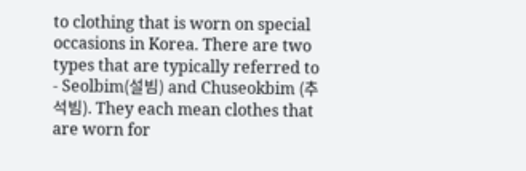to clothing that is worn on special occasions in Korea. There are two types that are typically referred to - Seolbim(설빔) and Chuseokbim (추석빔). They each mean clothes that are worn for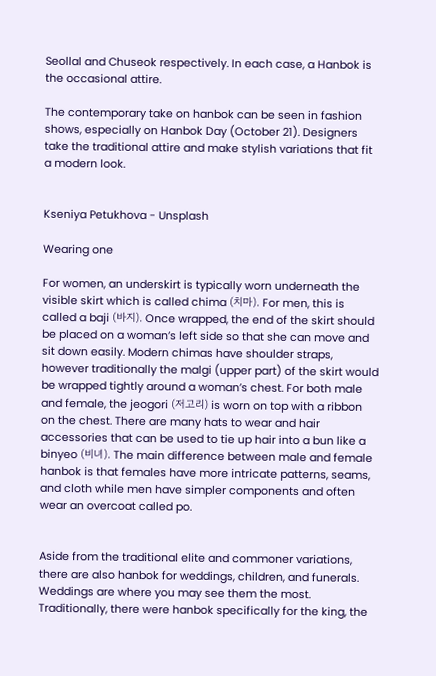Seollal and Chuseok respectively. In each case, a Hanbok is the occasional attire.

The contemporary take on hanbok can be seen in fashion shows, especially on Hanbok Day (October 21). Designers take the traditional attire and make stylish variations that fit a modern look.


Kseniya Petukhova - Unsplash

Wearing one

For women, an underskirt is typically worn underneath the visible skirt which is called chima (치마). For men, this is called a baji (바지). Once wrapped, the end of the skirt should be placed on a woman’s left side so that she can move and sit down easily. Modern chimas have shoulder straps, however traditionally the malgi (upper part) of the skirt would be wrapped tightly around a woman’s chest. For both male and female, the jeogori (저고리) is worn on top with a ribbon on the chest. There are many hats to wear and hair accessories that can be used to tie up hair into a bun like a binyeo (비녀). The main difference between male and female hanbok is that females have more intricate patterns, seams, and cloth while men have simpler components and often wear an overcoat called po.


Aside from the traditional elite and commoner variations, there are also hanbok for weddings, children, and funerals. Weddings are where you may see them the most. Traditionally, there were hanbok specifically for the king, the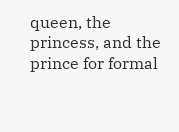queen, the princess, and the prince for formal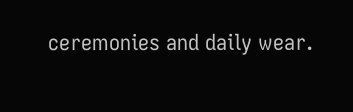ceremonies and daily wear.